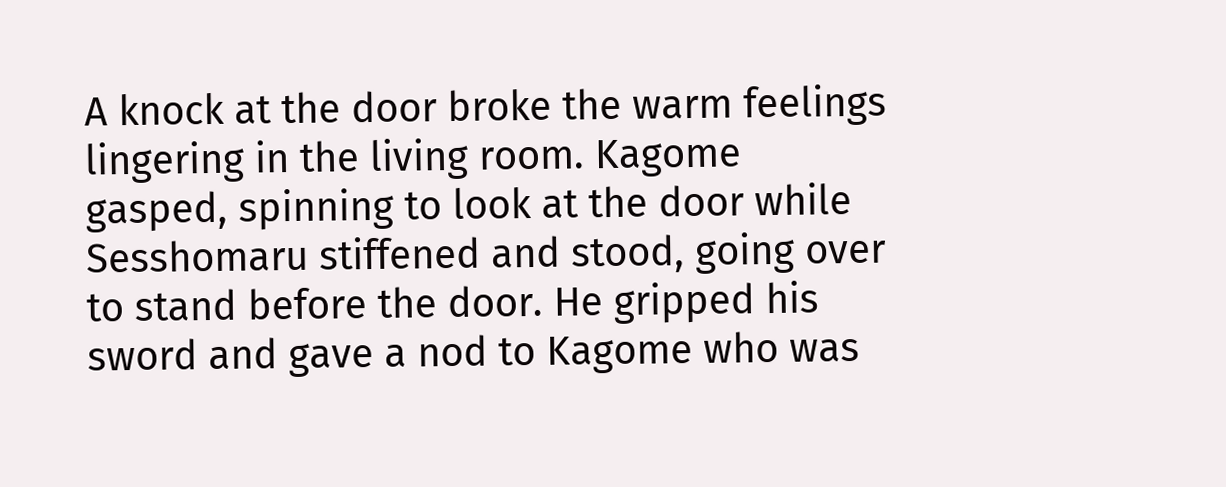A knock at the door broke the warm feelings lingering in the living room. Kagome gasped, spinning to look at the door while Sesshomaru stiffened and stood, going over to stand before the door. He gripped his sword and gave a nod to Kagome who was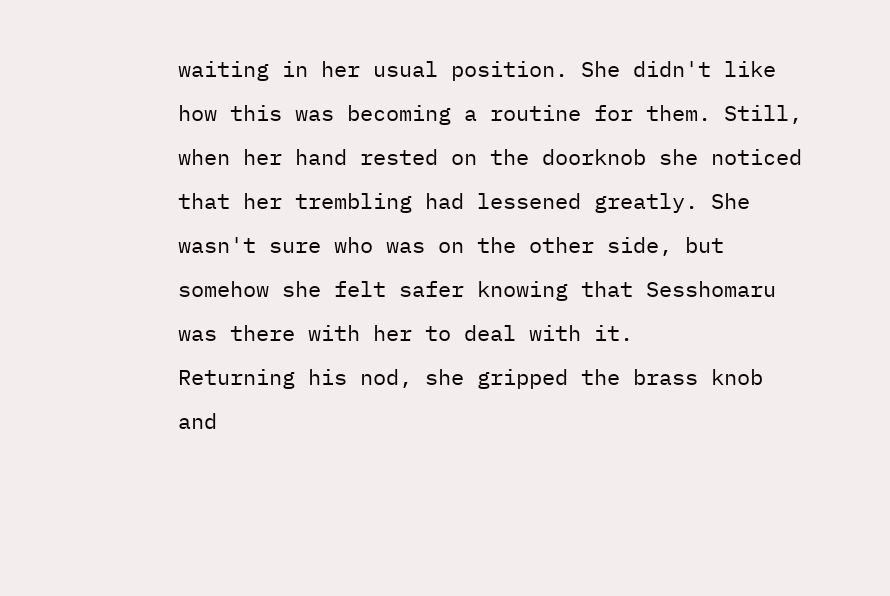waiting in her usual position. She didn't like how this was becoming a routine for them. Still, when her hand rested on the doorknob she noticed that her trembling had lessened greatly. She wasn't sure who was on the other side, but somehow she felt safer knowing that Sesshomaru was there with her to deal with it.
Returning his nod, she gripped the brass knob and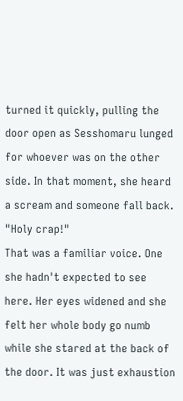turned it quickly, pulling the door open as Sesshomaru lunged for whoever was on the other side. In that moment, she heard a scream and someone fall back.
"Holy crap!"
That was a familiar voice. One she hadn't expected to see here. Her eyes widened and she felt her whole body go numb while she stared at the back of the door. It was just exhaustion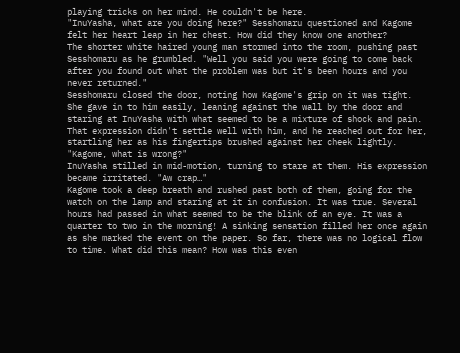playing tricks on her mind. He couldn't be here.
"InuYasha, what are you doing here?" Sesshomaru questioned and Kagome felt her heart leap in her chest. How did they know one another?
The shorter white haired young man stormed into the room, pushing past Sesshomaru as he grumbled. "Well you said you were going to come back after you found out what the problem was but it's been hours and you never returned."
Sesshomaru closed the door, noting how Kagome's grip on it was tight. She gave in to him easily, leaning against the wall by the door and staring at InuYasha with what seemed to be a mixture of shock and pain. That expression didn't settle well with him, and he reached out for her, startling her as his fingertips brushed against her cheek lightly. "Kagome, what is wrong?"
InuYasha stilled in mid-motion, turning to stare at them. His expression became irritated. "Aw crap…"
Kagome took a deep breath and rushed past both of them, going for the watch on the lamp and staring at it in confusion. It was true. Several hours had passed in what seemed to be the blink of an eye. It was a quarter to two in the morning! A sinking sensation filled her once again as she marked the event on the paper. So far, there was no logical flow to time. What did this mean? How was this even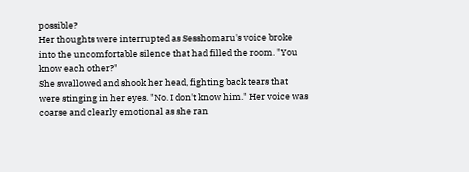possible?
Her thoughts were interrupted as Sesshomaru's voice broke into the uncomfortable silence that had filled the room. "You know each other?"
She swallowed and shook her head, fighting back tears that were stinging in her eyes. "No. I don't know him." Her voice was coarse and clearly emotional as she ran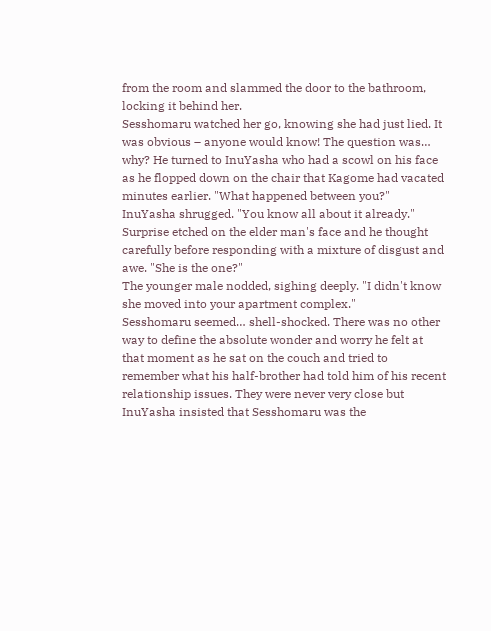from the room and slammed the door to the bathroom, locking it behind her.
Sesshomaru watched her go, knowing she had just lied. It was obvious – anyone would know! The question was… why? He turned to InuYasha who had a scowl on his face as he flopped down on the chair that Kagome had vacated minutes earlier. "What happened between you?"
InuYasha shrugged. "You know all about it already."
Surprise etched on the elder man's face and he thought carefully before responding with a mixture of disgust and awe. "She is the one?"
The younger male nodded, sighing deeply. "I didn't know she moved into your apartment complex."
Sesshomaru seemed… shell-shocked. There was no other way to define the absolute wonder and worry he felt at that moment as he sat on the couch and tried to remember what his half-brother had told him of his recent relationship issues. They were never very close but InuYasha insisted that Sesshomaru was the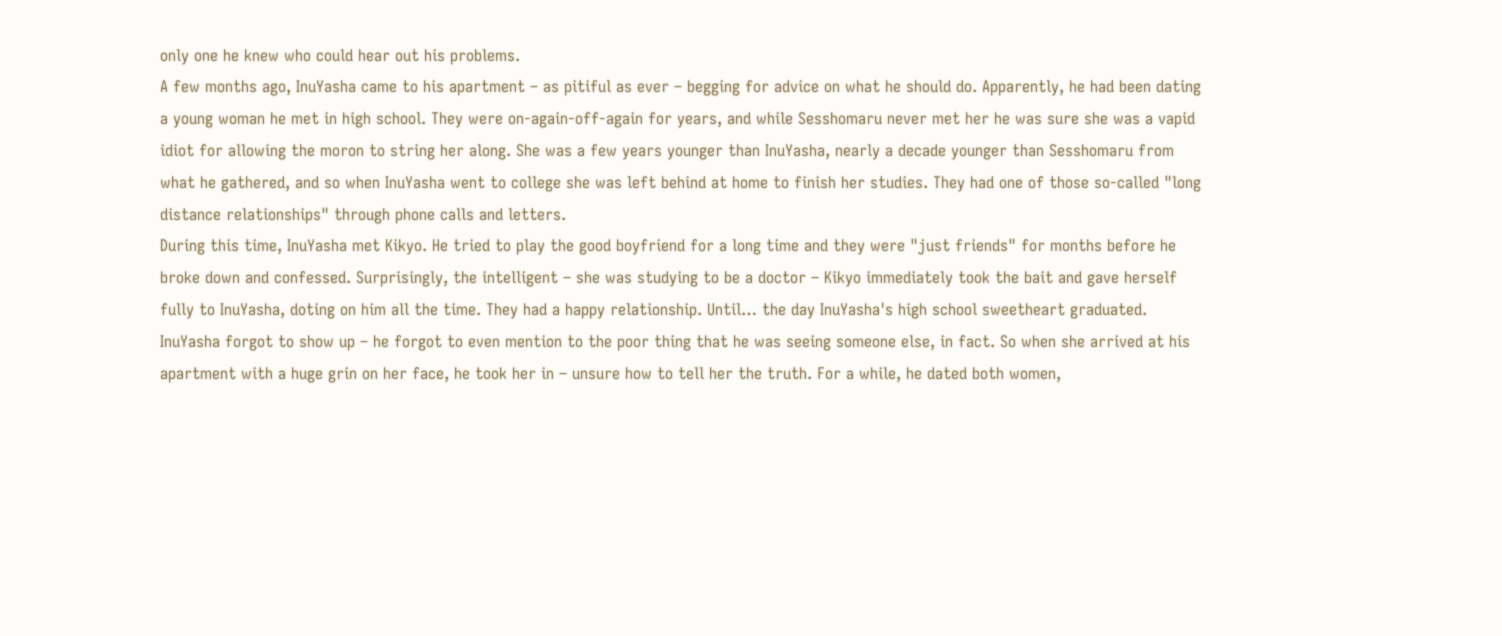only one he knew who could hear out his problems.
A few months ago, InuYasha came to his apartment – as pitiful as ever – begging for advice on what he should do. Apparently, he had been dating a young woman he met in high school. They were on-again-off-again for years, and while Sesshomaru never met her he was sure she was a vapid idiot for allowing the moron to string her along. She was a few years younger than InuYasha, nearly a decade younger than Sesshomaru from what he gathered, and so when InuYasha went to college she was left behind at home to finish her studies. They had one of those so-called "long distance relationships" through phone calls and letters.
During this time, InuYasha met Kikyo. He tried to play the good boyfriend for a long time and they were "just friends" for months before he broke down and confessed. Surprisingly, the intelligent – she was studying to be a doctor – Kikyo immediately took the bait and gave herself fully to InuYasha, doting on him all the time. They had a happy relationship. Until… the day InuYasha's high school sweetheart graduated.
InuYasha forgot to show up – he forgot to even mention to the poor thing that he was seeing someone else, in fact. So when she arrived at his apartment with a huge grin on her face, he took her in – unsure how to tell her the truth. For a while, he dated both women,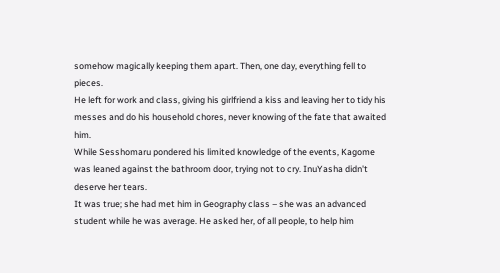somehow magically keeping them apart. Then, one day, everything fell to pieces.
He left for work and class, giving his girlfriend a kiss and leaving her to tidy his messes and do his household chores, never knowing of the fate that awaited him.
While Sesshomaru pondered his limited knowledge of the events, Kagome was leaned against the bathroom door, trying not to cry. InuYasha didn't deserve her tears.
It was true; she had met him in Geography class – she was an advanced student while he was average. He asked her, of all people, to help him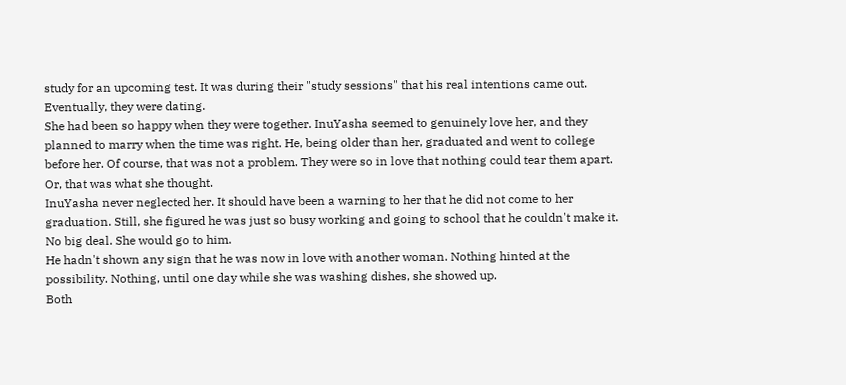study for an upcoming test. It was during their "study sessions" that his real intentions came out. Eventually, they were dating.
She had been so happy when they were together. InuYasha seemed to genuinely love her, and they planned to marry when the time was right. He, being older than her, graduated and went to college before her. Of course, that was not a problem. They were so in love that nothing could tear them apart.
Or, that was what she thought.
InuYasha never neglected her. It should have been a warning to her that he did not come to her graduation. Still, she figured he was just so busy working and going to school that he couldn't make it. No big deal. She would go to him.
He hadn't shown any sign that he was now in love with another woman. Nothing hinted at the possibility. Nothing, until one day while she was washing dishes, she showed up.
Both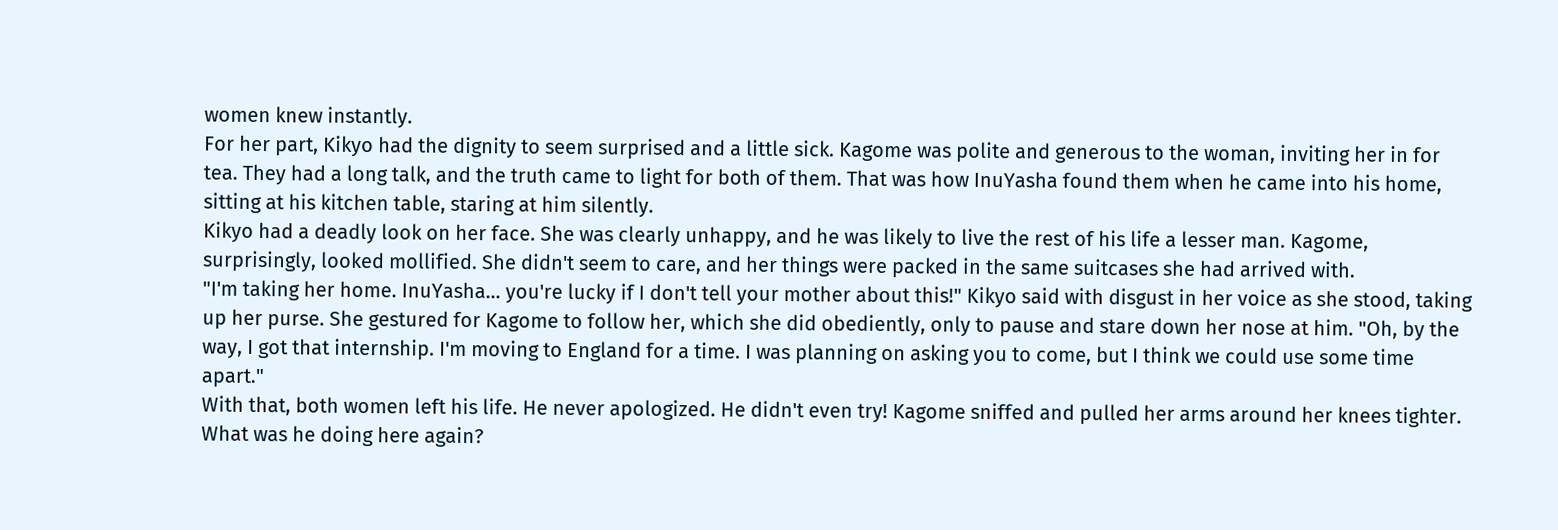women knew instantly.
For her part, Kikyo had the dignity to seem surprised and a little sick. Kagome was polite and generous to the woman, inviting her in for tea. They had a long talk, and the truth came to light for both of them. That was how InuYasha found them when he came into his home, sitting at his kitchen table, staring at him silently.
Kikyo had a deadly look on her face. She was clearly unhappy, and he was likely to live the rest of his life a lesser man. Kagome, surprisingly, looked mollified. She didn't seem to care, and her things were packed in the same suitcases she had arrived with.
"I'm taking her home. InuYasha… you're lucky if I don't tell your mother about this!" Kikyo said with disgust in her voice as she stood, taking up her purse. She gestured for Kagome to follow her, which she did obediently, only to pause and stare down her nose at him. "Oh, by the way, I got that internship. I'm moving to England for a time. I was planning on asking you to come, but I think we could use some time apart."
With that, both women left his life. He never apologized. He didn't even try! Kagome sniffed and pulled her arms around her knees tighter. What was he doing here again?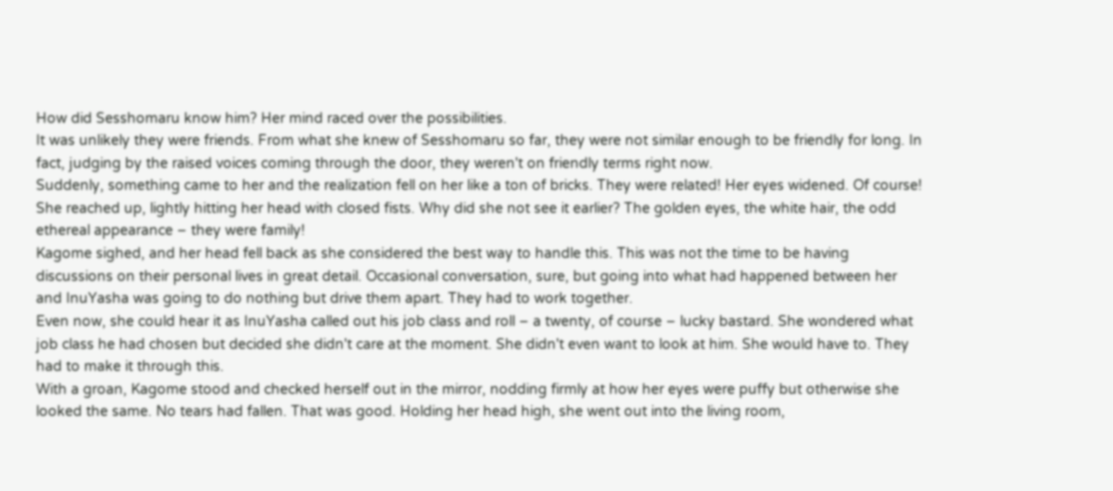How did Sesshomaru know him? Her mind raced over the possibilities.
It was unlikely they were friends. From what she knew of Sesshomaru so far, they were not similar enough to be friendly for long. In fact, judging by the raised voices coming through the door, they weren't on friendly terms right now.
Suddenly, something came to her and the realization fell on her like a ton of bricks. They were related! Her eyes widened. Of course! She reached up, lightly hitting her head with closed fists. Why did she not see it earlier? The golden eyes, the white hair, the odd ethereal appearance – they were family!
Kagome sighed, and her head fell back as she considered the best way to handle this. This was not the time to be having discussions on their personal lives in great detail. Occasional conversation, sure, but going into what had happened between her and InuYasha was going to do nothing but drive them apart. They had to work together.
Even now, she could hear it as InuYasha called out his job class and roll – a twenty, of course – lucky bastard. She wondered what job class he had chosen but decided she didn't care at the moment. She didn't even want to look at him. She would have to. They had to make it through this.
With a groan, Kagome stood and checked herself out in the mirror, nodding firmly at how her eyes were puffy but otherwise she looked the same. No tears had fallen. That was good. Holding her head high, she went out into the living room,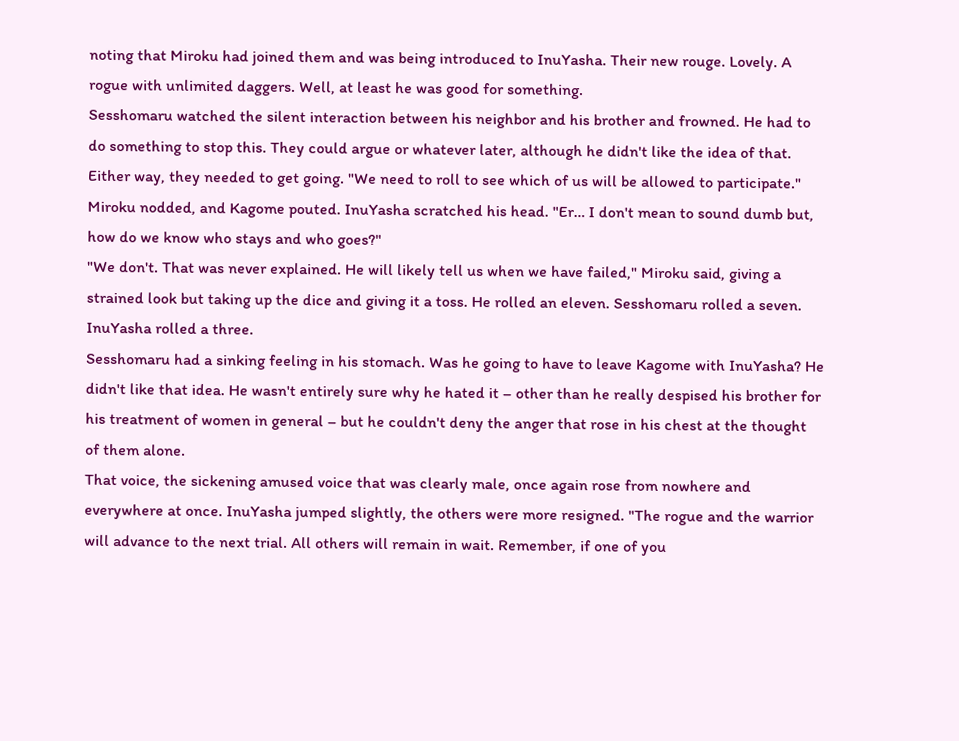noting that Miroku had joined them and was being introduced to InuYasha. Their new rouge. Lovely. A rogue with unlimited daggers. Well, at least he was good for something.
Sesshomaru watched the silent interaction between his neighbor and his brother and frowned. He had to do something to stop this. They could argue or whatever later, although he didn't like the idea of that. Either way, they needed to get going. "We need to roll to see which of us will be allowed to participate."
Miroku nodded, and Kagome pouted. InuYasha scratched his head. "Er… I don't mean to sound dumb but, how do we know who stays and who goes?"
"We don't. That was never explained. He will likely tell us when we have failed," Miroku said, giving a strained look but taking up the dice and giving it a toss. He rolled an eleven. Sesshomaru rolled a seven. InuYasha rolled a three.
Sesshomaru had a sinking feeling in his stomach. Was he going to have to leave Kagome with InuYasha? He didn't like that idea. He wasn't entirely sure why he hated it – other than he really despised his brother for his treatment of women in general – but he couldn't deny the anger that rose in his chest at the thought of them alone.
That voice, the sickening amused voice that was clearly male, once again rose from nowhere and everywhere at once. InuYasha jumped slightly, the others were more resigned. "The rogue and the warrior will advance to the next trial. All others will remain in wait. Remember, if one of you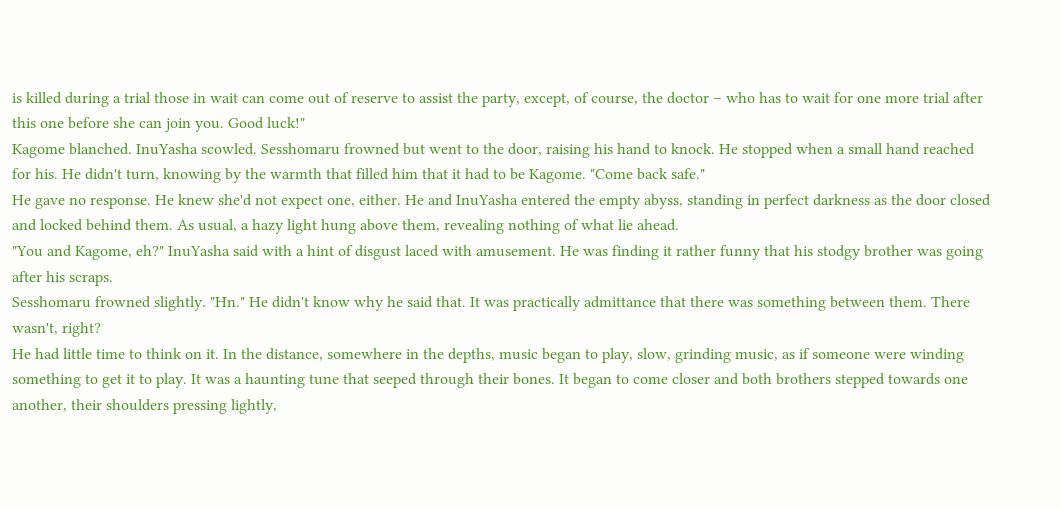is killed during a trial those in wait can come out of reserve to assist the party, except, of course, the doctor – who has to wait for one more trial after this one before she can join you. Good luck!"
Kagome blanched. InuYasha scowled. Sesshomaru frowned but went to the door, raising his hand to knock. He stopped when a small hand reached for his. He didn't turn, knowing by the warmth that filled him that it had to be Kagome. "Come back safe."
He gave no response. He knew she'd not expect one, either. He and InuYasha entered the empty abyss, standing in perfect darkness as the door closed and locked behind them. As usual, a hazy light hung above them, revealing nothing of what lie ahead.
"You and Kagome, eh?" InuYasha said with a hint of disgust laced with amusement. He was finding it rather funny that his stodgy brother was going after his scraps.
Sesshomaru frowned slightly. "Hn." He didn't know why he said that. It was practically admittance that there was something between them. There wasn't, right?
He had little time to think on it. In the distance, somewhere in the depths, music began to play, slow, grinding music, as if someone were winding something to get it to play. It was a haunting tune that seeped through their bones. It began to come closer and both brothers stepped towards one another, their shoulders pressing lightly,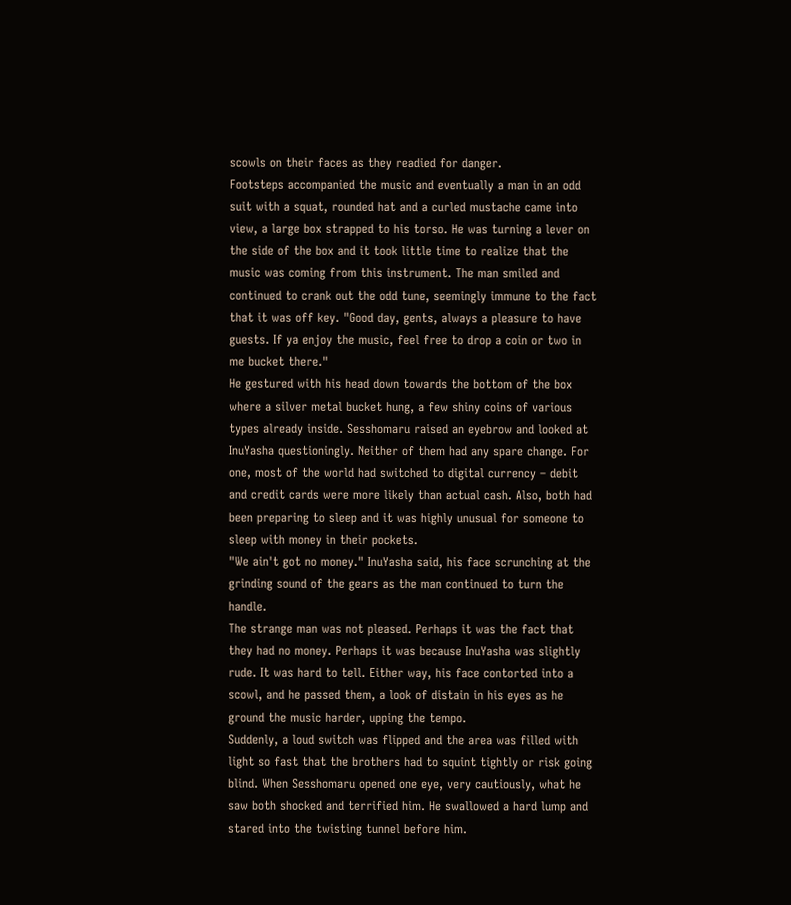scowls on their faces as they readied for danger.
Footsteps accompanied the music and eventually a man in an odd suit with a squat, rounded hat and a curled mustache came into view, a large box strapped to his torso. He was turning a lever on the side of the box and it took little time to realize that the music was coming from this instrument. The man smiled and continued to crank out the odd tune, seemingly immune to the fact that it was off key. "Good day, gents, always a pleasure to have guests. If ya enjoy the music, feel free to drop a coin or two in me bucket there."
He gestured with his head down towards the bottom of the box where a silver metal bucket hung, a few shiny coins of various types already inside. Sesshomaru raised an eyebrow and looked at InuYasha questioningly. Neither of them had any spare change. For one, most of the world had switched to digital currency – debit and credit cards were more likely than actual cash. Also, both had been preparing to sleep and it was highly unusual for someone to sleep with money in their pockets.
"We ain't got no money." InuYasha said, his face scrunching at the grinding sound of the gears as the man continued to turn the handle.
The strange man was not pleased. Perhaps it was the fact that they had no money. Perhaps it was because InuYasha was slightly rude. It was hard to tell. Either way, his face contorted into a scowl, and he passed them, a look of distain in his eyes as he ground the music harder, upping the tempo.
Suddenly, a loud switch was flipped and the area was filled with light so fast that the brothers had to squint tightly or risk going blind. When Sesshomaru opened one eye, very cautiously, what he saw both shocked and terrified him. He swallowed a hard lump and stared into the twisting tunnel before him.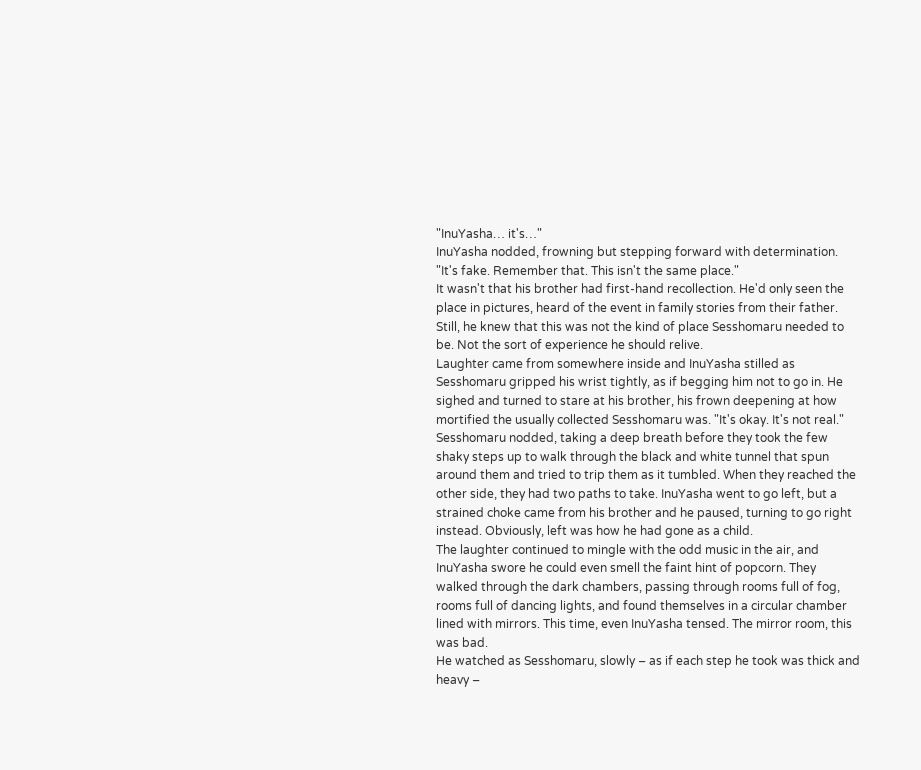"InuYasha… it's…"
InuYasha nodded, frowning but stepping forward with determination. "It's fake. Remember that. This isn't the same place."
It wasn't that his brother had first-hand recollection. He'd only seen the place in pictures, heard of the event in family stories from their father. Still, he knew that this was not the kind of place Sesshomaru needed to be. Not the sort of experience he should relive.
Laughter came from somewhere inside and InuYasha stilled as Sesshomaru gripped his wrist tightly, as if begging him not to go in. He sighed and turned to stare at his brother, his frown deepening at how mortified the usually collected Sesshomaru was. "It's okay. It's not real."
Sesshomaru nodded, taking a deep breath before they took the few shaky steps up to walk through the black and white tunnel that spun around them and tried to trip them as it tumbled. When they reached the other side, they had two paths to take. InuYasha went to go left, but a strained choke came from his brother and he paused, turning to go right instead. Obviously, left was how he had gone as a child.
The laughter continued to mingle with the odd music in the air, and InuYasha swore he could even smell the faint hint of popcorn. They walked through the dark chambers, passing through rooms full of fog, rooms full of dancing lights, and found themselves in a circular chamber lined with mirrors. This time, even InuYasha tensed. The mirror room, this was bad.
He watched as Sesshomaru, slowly – as if each step he took was thick and heavy –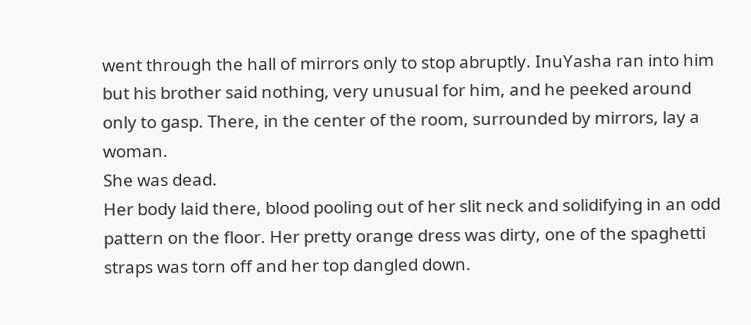went through the hall of mirrors only to stop abruptly. InuYasha ran into him but his brother said nothing, very unusual for him, and he peeked around only to gasp. There, in the center of the room, surrounded by mirrors, lay a woman.
She was dead.
Her body laid there, blood pooling out of her slit neck and solidifying in an odd pattern on the floor. Her pretty orange dress was dirty, one of the spaghetti straps was torn off and her top dangled down.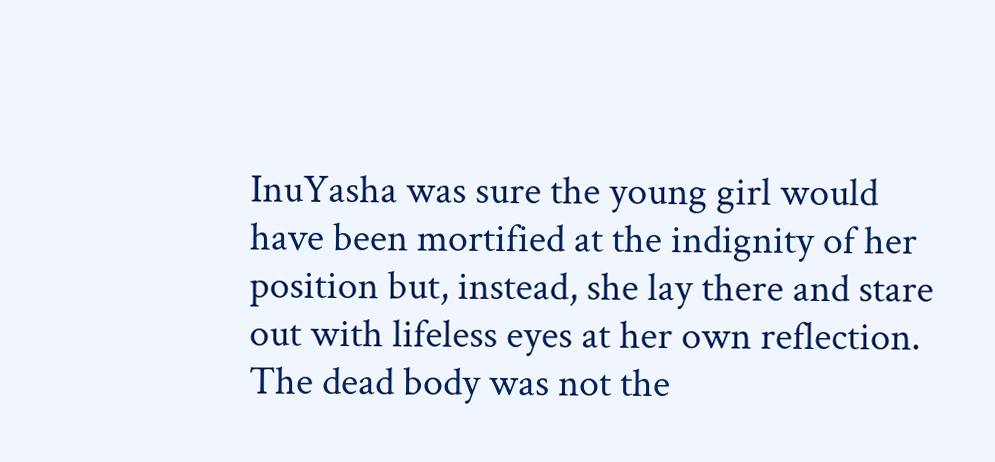InuYasha was sure the young girl would have been mortified at the indignity of her position but, instead, she lay there and stare out with lifeless eyes at her own reflection.
The dead body was not the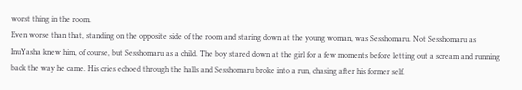worst thing in the room.
Even worse than that, standing on the opposite side of the room and staring down at the young woman, was Sesshomaru. Not Sesshomaru as InuYasha knew him, of course, but Sesshomaru as a child. The boy stared down at the girl for a few moments before letting out a scream and running back the way he came. His cries echoed through the halls and Sesshomaru broke into a run, chasing after his former self.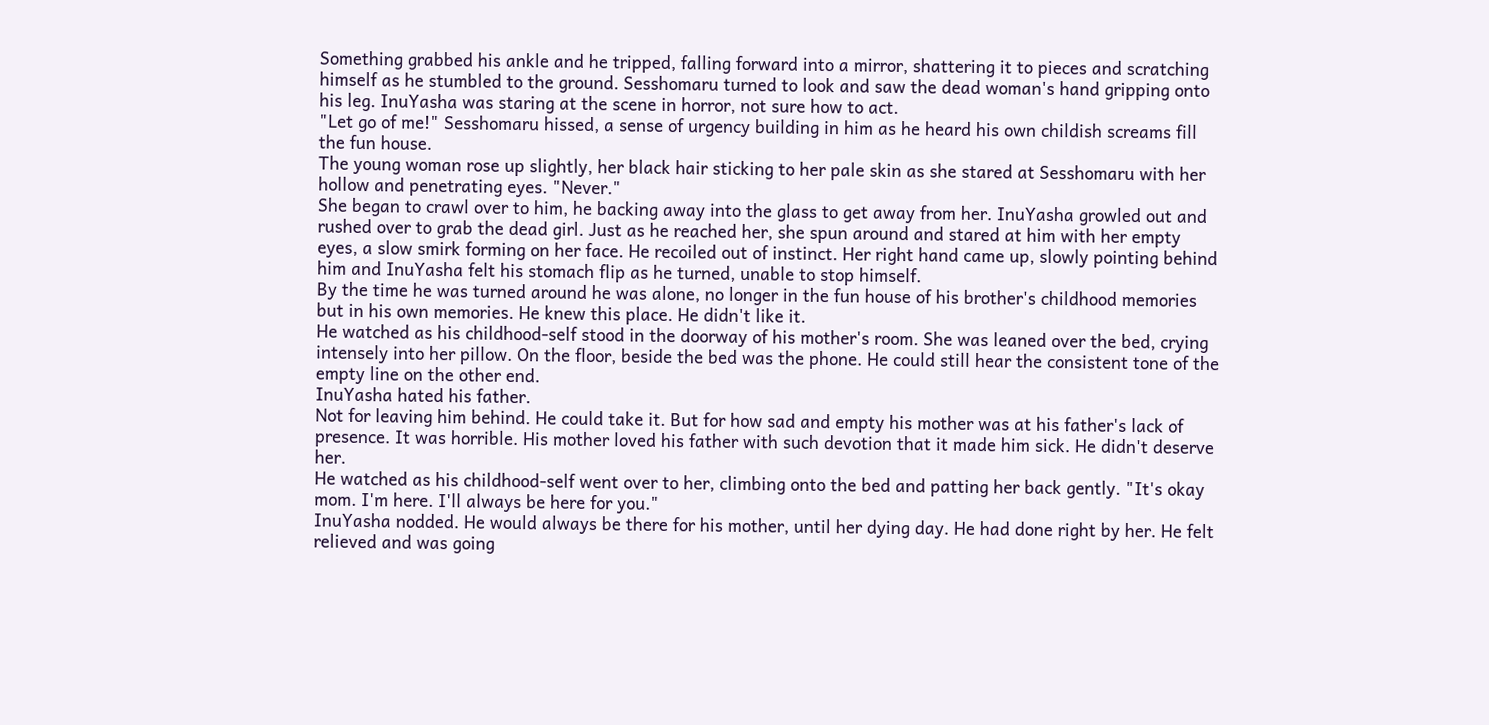Something grabbed his ankle and he tripped, falling forward into a mirror, shattering it to pieces and scratching himself as he stumbled to the ground. Sesshomaru turned to look and saw the dead woman's hand gripping onto his leg. InuYasha was staring at the scene in horror, not sure how to act.
"Let go of me!" Sesshomaru hissed, a sense of urgency building in him as he heard his own childish screams fill the fun house.
The young woman rose up slightly, her black hair sticking to her pale skin as she stared at Sesshomaru with her hollow and penetrating eyes. "Never."
She began to crawl over to him, he backing away into the glass to get away from her. InuYasha growled out and rushed over to grab the dead girl. Just as he reached her, she spun around and stared at him with her empty eyes, a slow smirk forming on her face. He recoiled out of instinct. Her right hand came up, slowly pointing behind him and InuYasha felt his stomach flip as he turned, unable to stop himself.
By the time he was turned around he was alone, no longer in the fun house of his brother's childhood memories but in his own memories. He knew this place. He didn't like it.
He watched as his childhood-self stood in the doorway of his mother's room. She was leaned over the bed, crying intensely into her pillow. On the floor, beside the bed was the phone. He could still hear the consistent tone of the empty line on the other end.
InuYasha hated his father.
Not for leaving him behind. He could take it. But for how sad and empty his mother was at his father's lack of presence. It was horrible. His mother loved his father with such devotion that it made him sick. He didn't deserve her.
He watched as his childhood-self went over to her, climbing onto the bed and patting her back gently. "It's okay mom. I'm here. I'll always be here for you."
InuYasha nodded. He would always be there for his mother, until her dying day. He had done right by her. He felt relieved and was going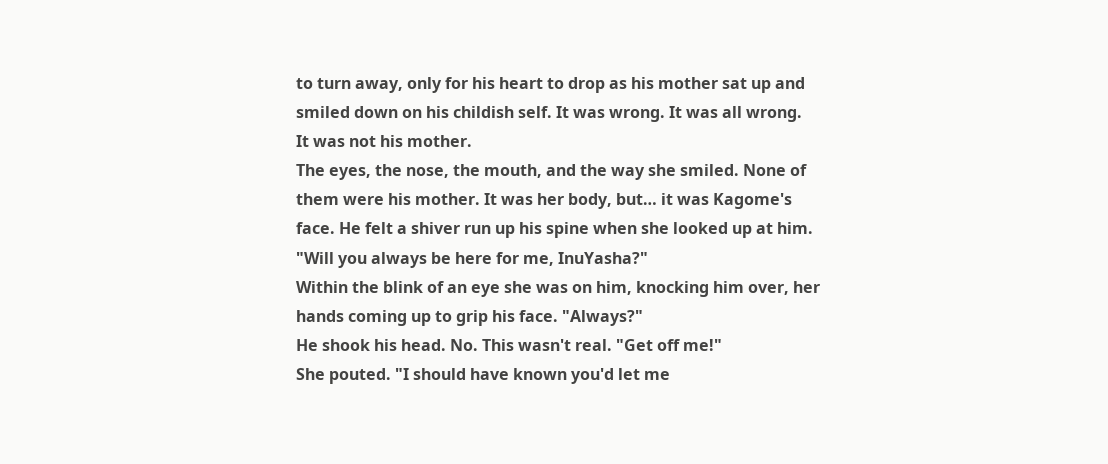to turn away, only for his heart to drop as his mother sat up and smiled down on his childish self. It was wrong. It was all wrong.
It was not his mother.
The eyes, the nose, the mouth, and the way she smiled. None of them were his mother. It was her body, but… it was Kagome's face. He felt a shiver run up his spine when she looked up at him. "Will you always be here for me, InuYasha?"
Within the blink of an eye she was on him, knocking him over, her hands coming up to grip his face. "Always?"
He shook his head. No. This wasn't real. "Get off me!"
She pouted. "I should have known you'd let me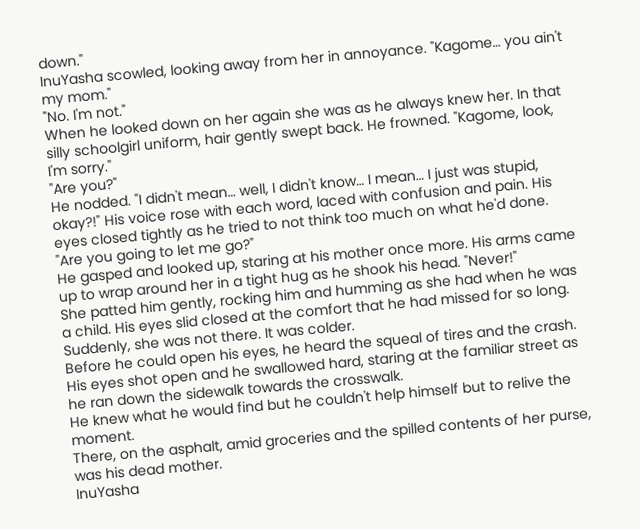down."
InuYasha scowled, looking away from her in annoyance. "Kagome… you ain't my mom."
"No. I'm not."
When he looked down on her again she was as he always knew her. In that silly schoolgirl uniform, hair gently swept back. He frowned. "Kagome, look, I'm sorry."
"Are you?"
He nodded. "I didn't mean… well, I didn't know… I mean… I just was stupid, okay?!" His voice rose with each word, laced with confusion and pain. His eyes closed tightly as he tried to not think too much on what he'd done.
"Are you going to let me go?"
He gasped and looked up, staring at his mother once more. His arms came up to wrap around her in a tight hug as he shook his head. "Never!"
She patted him gently, rocking him and humming as she had when he was a child. His eyes slid closed at the comfort that he had missed for so long. Suddenly, she was not there. It was colder.
Before he could open his eyes, he heard the squeal of tires and the crash. His eyes shot open and he swallowed hard, staring at the familiar street as he ran down the sidewalk towards the crosswalk.
He knew what he would find but he couldn't help himself but to relive the moment.
There, on the asphalt, amid groceries and the spilled contents of her purse, was his dead mother.
InuYasha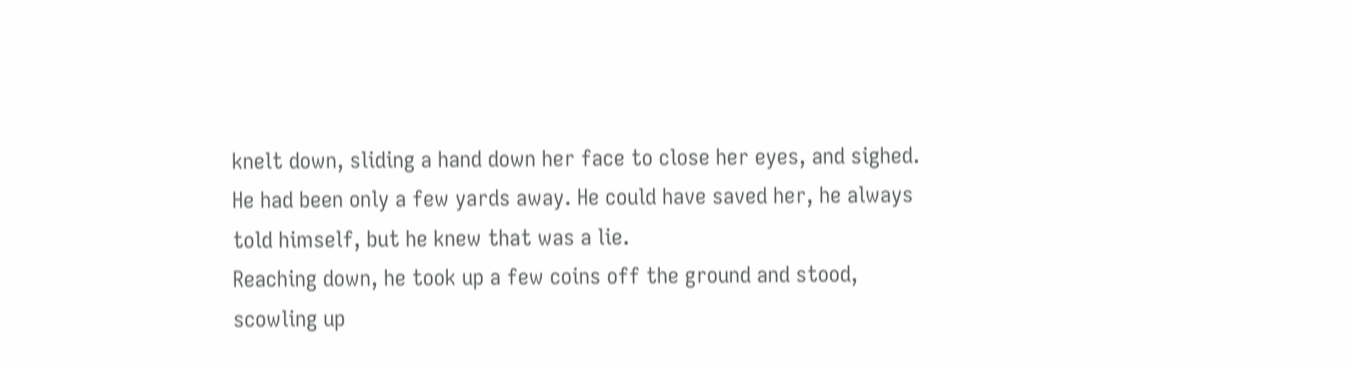knelt down, sliding a hand down her face to close her eyes, and sighed. He had been only a few yards away. He could have saved her, he always told himself, but he knew that was a lie.
Reaching down, he took up a few coins off the ground and stood, scowling up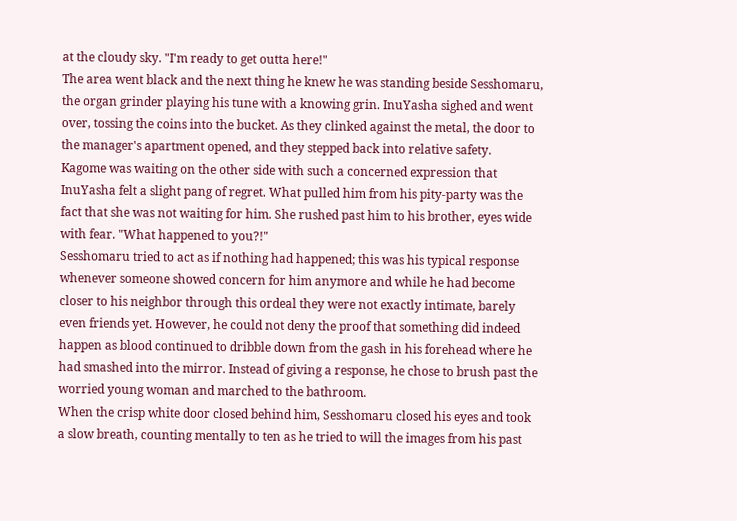at the cloudy sky. "I'm ready to get outta here!"
The area went black and the next thing he knew he was standing beside Sesshomaru, the organ grinder playing his tune with a knowing grin. InuYasha sighed and went over, tossing the coins into the bucket. As they clinked against the metal, the door to the manager's apartment opened, and they stepped back into relative safety.
Kagome was waiting on the other side with such a concerned expression that InuYasha felt a slight pang of regret. What pulled him from his pity-party was the fact that she was not waiting for him. She rushed past him to his brother, eyes wide with fear. "What happened to you?!"
Sesshomaru tried to act as if nothing had happened; this was his typical response whenever someone showed concern for him anymore and while he had become closer to his neighbor through this ordeal they were not exactly intimate, barely even friends yet. However, he could not deny the proof that something did indeed happen as blood continued to dribble down from the gash in his forehead where he had smashed into the mirror. Instead of giving a response, he chose to brush past the worried young woman and marched to the bathroom.
When the crisp white door closed behind him, Sesshomaru closed his eyes and took a slow breath, counting mentally to ten as he tried to will the images from his past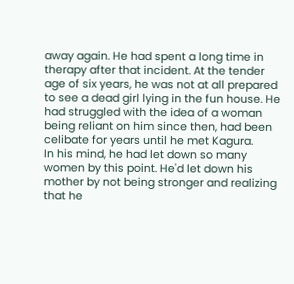away again. He had spent a long time in therapy after that incident. At the tender age of six years, he was not at all prepared to see a dead girl lying in the fun house. He had struggled with the idea of a woman being reliant on him since then, had been celibate for years until he met Kagura.
In his mind, he had let down so many women by this point. He'd let down his mother by not being stronger and realizing that he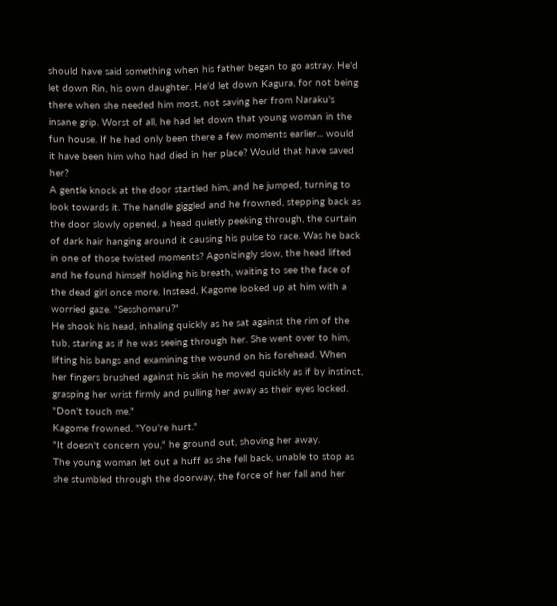should have said something when his father began to go astray. He'd let down Rin, his own daughter. He'd let down Kagura, for not being there when she needed him most, not saving her from Naraku's insane grip. Worst of all, he had let down that young woman in the fun house. If he had only been there a few moments earlier... would it have been him who had died in her place? Would that have saved her?
A gentle knock at the door startled him, and he jumped, turning to look towards it. The handle giggled and he frowned, stepping back as the door slowly opened, a head quietly peeking through, the curtain of dark hair hanging around it causing his pulse to race. Was he back in one of those twisted moments? Agonizingly slow, the head lifted and he found himself holding his breath, waiting to see the face of the dead girl once more. Instead, Kagome looked up at him with a worried gaze. "Sesshomaru?"
He shook his head, inhaling quickly as he sat against the rim of the tub, staring as if he was seeing through her. She went over to him, lifting his bangs and examining the wound on his forehead. When her fingers brushed against his skin he moved quickly as if by instinct, grasping her wrist firmly and pulling her away as their eyes locked. "Don't touch me."
Kagome frowned. "You're hurt."
"It doesn't concern you," he ground out, shoving her away.
The young woman let out a huff as she fell back, unable to stop as she stumbled through the doorway, the force of her fall and her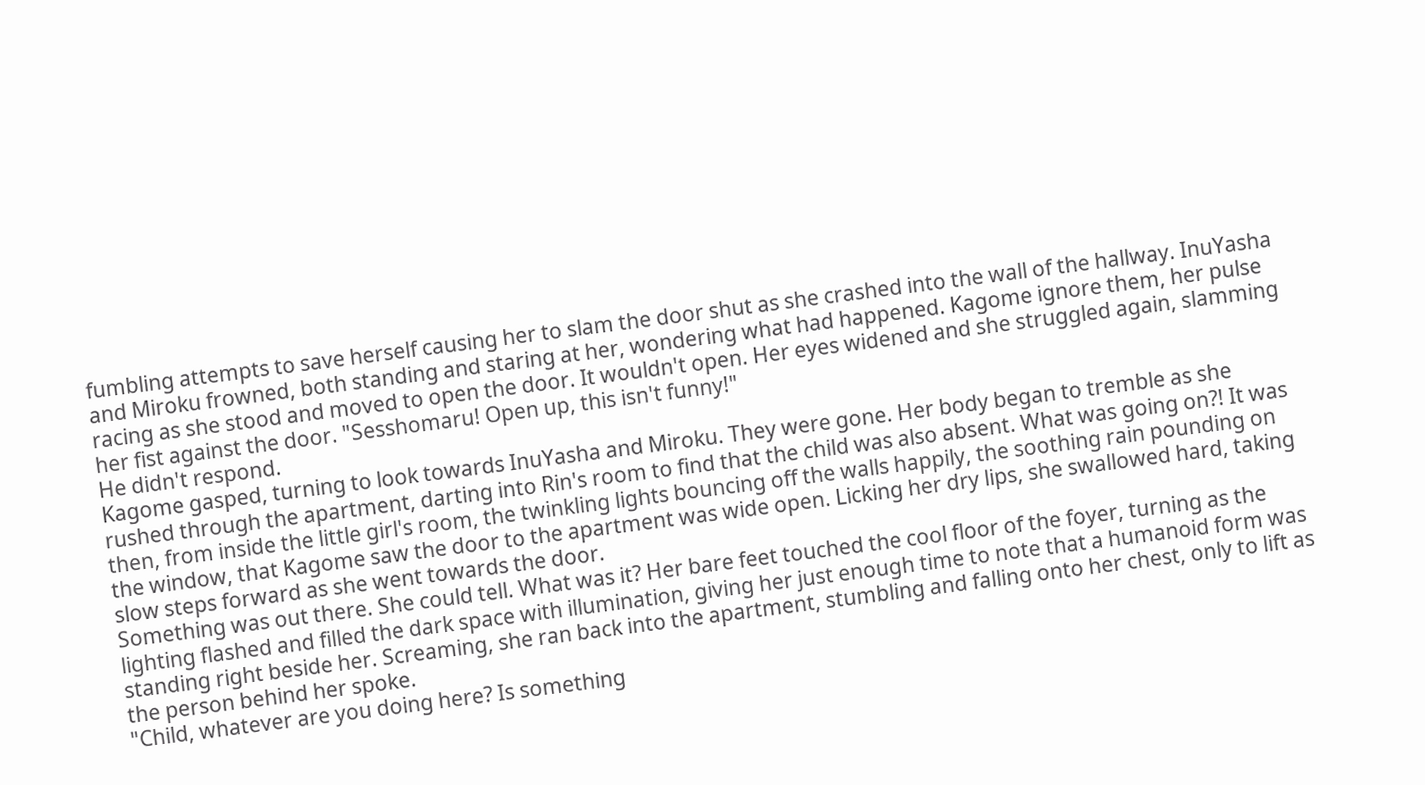fumbling attempts to save herself causing her to slam the door shut as she crashed into the wall of the hallway. InuYasha and Miroku frowned, both standing and staring at her, wondering what had happened. Kagome ignore them, her pulse racing as she stood and moved to open the door. It wouldn't open. Her eyes widened and she struggled again, slamming her fist against the door. "Sesshomaru! Open up, this isn't funny!"
He didn't respond.
Kagome gasped, turning to look towards InuYasha and Miroku. They were gone. Her body began to tremble as she rushed through the apartment, darting into Rin's room to find that the child was also absent. What was going on?! It was then, from inside the little girl's room, the twinkling lights bouncing off the walls happily, the soothing rain pounding on the window, that Kagome saw the door to the apartment was wide open. Licking her dry lips, she swallowed hard, taking slow steps forward as she went towards the door.
Something was out there. She could tell. What was it? Her bare feet touched the cool floor of the foyer, turning as the lighting flashed and filled the dark space with illumination, giving her just enough time to note that a humanoid form was standing right beside her. Screaming, she ran back into the apartment, stumbling and falling onto her chest, only to lift as the person behind her spoke.
"Child, whatever are you doing here? Is something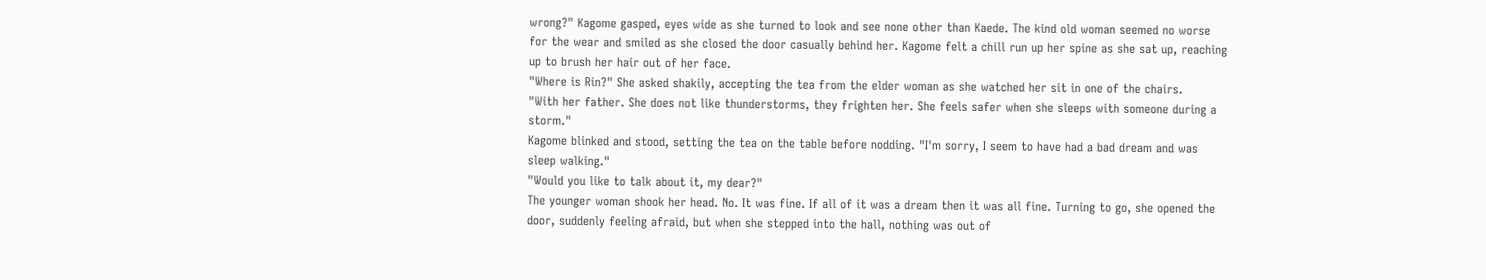wrong?" Kagome gasped, eyes wide as she turned to look and see none other than Kaede. The kind old woman seemed no worse for the wear and smiled as she closed the door casually behind her. Kagome felt a chill run up her spine as she sat up, reaching up to brush her hair out of her face.
"Where is Rin?" She asked shakily, accepting the tea from the elder woman as she watched her sit in one of the chairs.
"With her father. She does not like thunderstorms, they frighten her. She feels safer when she sleeps with someone during a storm."
Kagome blinked and stood, setting the tea on the table before nodding. "I'm sorry, I seem to have had a bad dream and was sleep walking."
"Would you like to talk about it, my dear?"
The younger woman shook her head. No. It was fine. If all of it was a dream then it was all fine. Turning to go, she opened the door, suddenly feeling afraid, but when she stepped into the hall, nothing was out of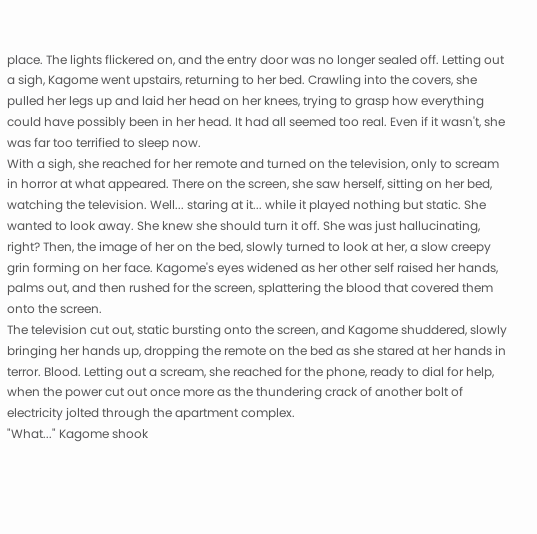place. The lights flickered on, and the entry door was no longer sealed off. Letting out a sigh, Kagome went upstairs, returning to her bed. Crawling into the covers, she pulled her legs up and laid her head on her knees, trying to grasp how everything could have possibly been in her head. It had all seemed too real. Even if it wasn't, she was far too terrified to sleep now.
With a sigh, she reached for her remote and turned on the television, only to scream in horror at what appeared. There on the screen, she saw herself, sitting on her bed, watching the television. Well... staring at it... while it played nothing but static. She wanted to look away. She knew she should turn it off. She was just hallucinating, right? Then, the image of her on the bed, slowly turned to look at her, a slow creepy grin forming on her face. Kagome's eyes widened as her other self raised her hands, palms out, and then rushed for the screen, splattering the blood that covered them onto the screen.
The television cut out, static bursting onto the screen, and Kagome shuddered, slowly bringing her hands up, dropping the remote on the bed as she stared at her hands in terror. Blood. Letting out a scream, she reached for the phone, ready to dial for help, when the power cut out once more as the thundering crack of another bolt of electricity jolted through the apartment complex.
"What..." Kagome shook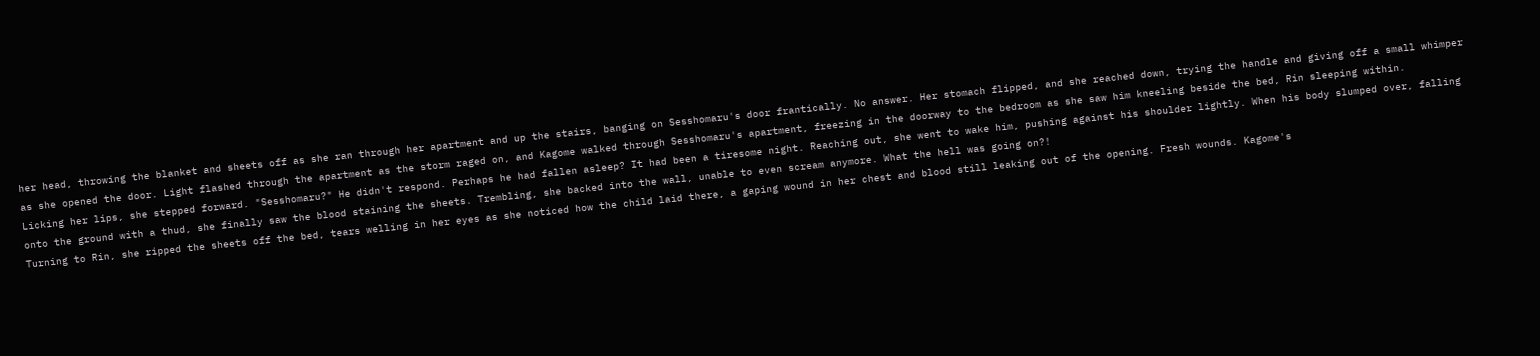her head, throwing the blanket and sheets off as she ran through her apartment and up the stairs, banging on Sesshomaru's door frantically. No answer. Her stomach flipped, and she reached down, trying the handle and giving off a small whimper as she opened the door. Light flashed through the apartment as the storm raged on, and Kagome walked through Sesshomaru's apartment, freezing in the doorway to the bedroom as she saw him kneeling beside the bed, Rin sleeping within.
Licking her lips, she stepped forward. "Sesshomaru?" He didn't respond. Perhaps he had fallen asleep? It had been a tiresome night. Reaching out, she went to wake him, pushing against his shoulder lightly. When his body slumped over, falling onto the ground with a thud, she finally saw the blood staining the sheets. Trembling, she backed into the wall, unable to even scream anymore. What the hell was going on?!
Turning to Rin, she ripped the sheets off the bed, tears welling in her eyes as she noticed how the child laid there, a gaping wound in her chest and blood still leaking out of the opening. Fresh wounds. Kagome's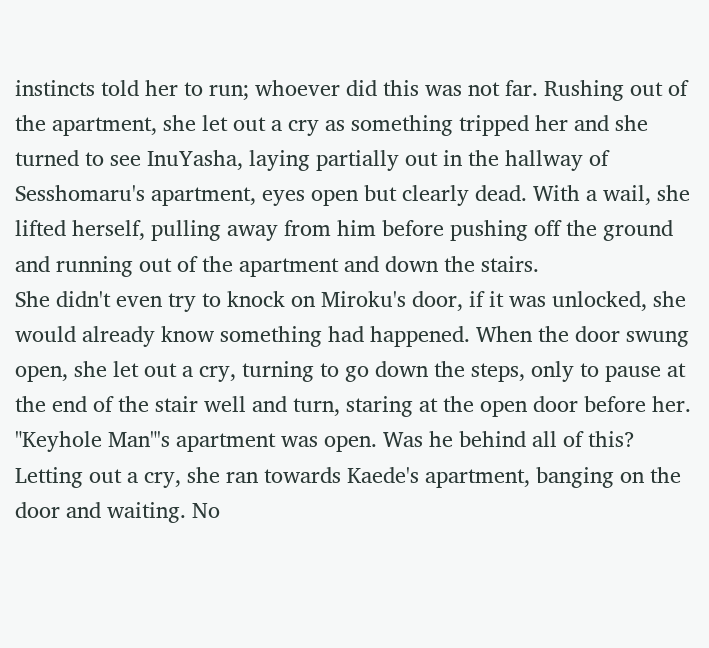instincts told her to run; whoever did this was not far. Rushing out of the apartment, she let out a cry as something tripped her and she turned to see InuYasha, laying partially out in the hallway of Sesshomaru's apartment, eyes open but clearly dead. With a wail, she lifted herself, pulling away from him before pushing off the ground and running out of the apartment and down the stairs.
She didn't even try to knock on Miroku's door, if it was unlocked, she would already know something had happened. When the door swung open, she let out a cry, turning to go down the steps, only to pause at the end of the stair well and turn, staring at the open door before her. "Keyhole Man"'s apartment was open. Was he behind all of this?
Letting out a cry, she ran towards Kaede's apartment, banging on the door and waiting. No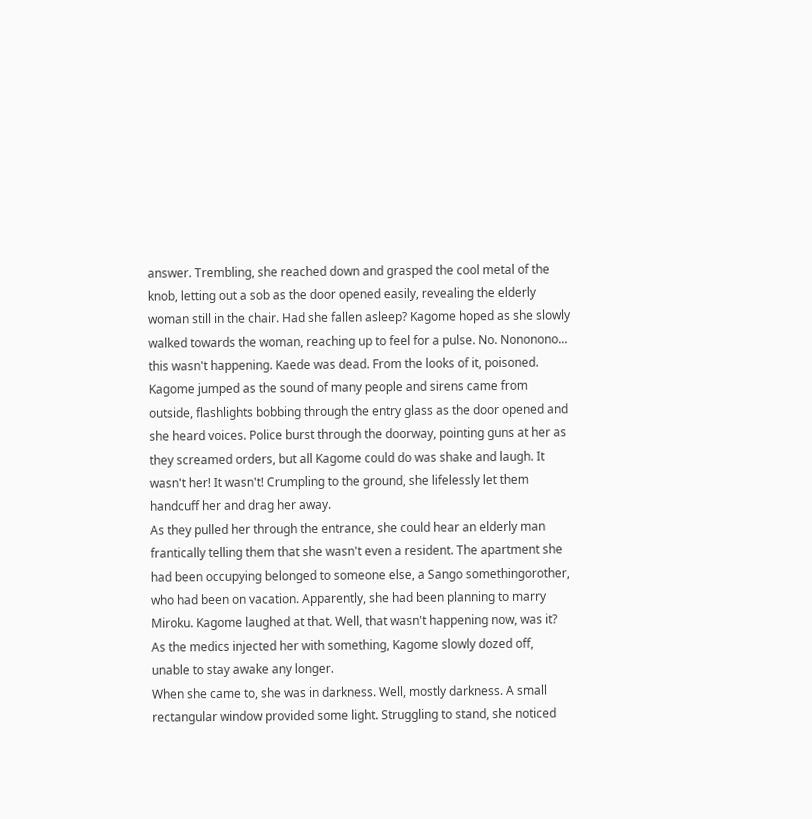answer. Trembling, she reached down and grasped the cool metal of the knob, letting out a sob as the door opened easily, revealing the elderly woman still in the chair. Had she fallen asleep? Kagome hoped as she slowly walked towards the woman, reaching up to feel for a pulse. No. Nononono... this wasn't happening. Kaede was dead. From the looks of it, poisoned.
Kagome jumped as the sound of many people and sirens came from outside, flashlights bobbing through the entry glass as the door opened and she heard voices. Police burst through the doorway, pointing guns at her as they screamed orders, but all Kagome could do was shake and laugh. It wasn't her! It wasn't! Crumpling to the ground, she lifelessly let them handcuff her and drag her away.
As they pulled her through the entrance, she could hear an elderly man frantically telling them that she wasn't even a resident. The apartment she had been occupying belonged to someone else, a Sango somethingorother, who had been on vacation. Apparently, she had been planning to marry Miroku. Kagome laughed at that. Well, that wasn't happening now, was it? As the medics injected her with something, Kagome slowly dozed off, unable to stay awake any longer.
When she came to, she was in darkness. Well, mostly darkness. A small rectangular window provided some light. Struggling to stand, she noticed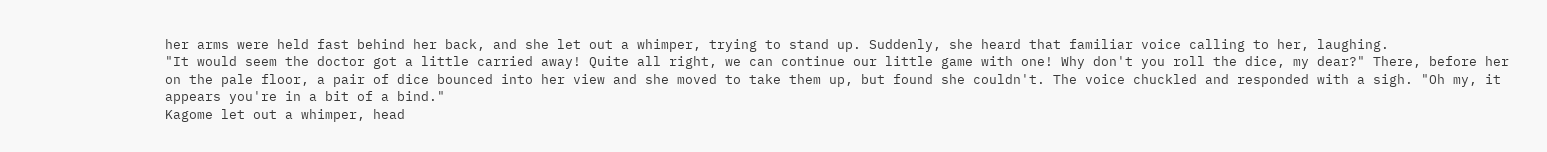her arms were held fast behind her back, and she let out a whimper, trying to stand up. Suddenly, she heard that familiar voice calling to her, laughing.
"It would seem the doctor got a little carried away! Quite all right, we can continue our little game with one! Why don't you roll the dice, my dear?" There, before her on the pale floor, a pair of dice bounced into her view and she moved to take them up, but found she couldn't. The voice chuckled and responded with a sigh. "Oh my, it appears you're in a bit of a bind."
Kagome let out a whimper, head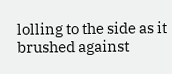lolling to the side as it brushed against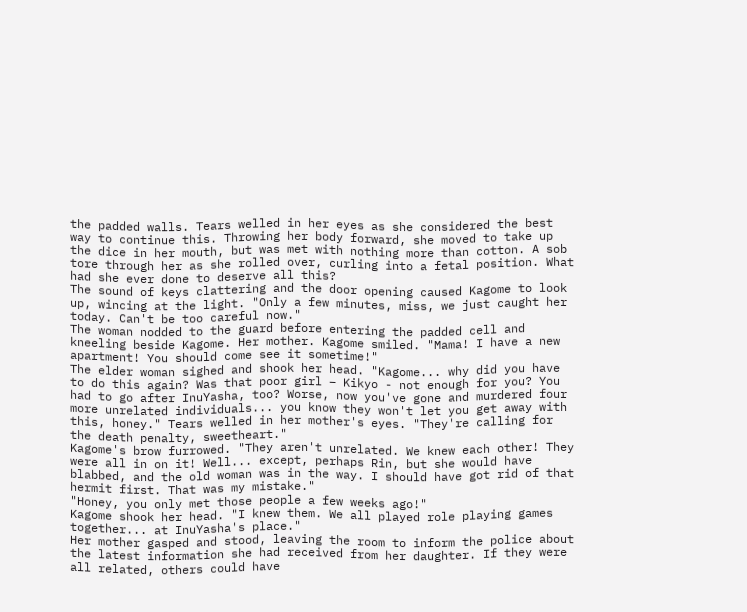the padded walls. Tears welled in her eyes as she considered the best way to continue this. Throwing her body forward, she moved to take up the dice in her mouth, but was met with nothing more than cotton. A sob tore through her as she rolled over, curling into a fetal position. What had she ever done to deserve all this?
The sound of keys clattering and the door opening caused Kagome to look up, wincing at the light. "Only a few minutes, miss, we just caught her today. Can't be too careful now."
The woman nodded to the guard before entering the padded cell and kneeling beside Kagome. Her mother. Kagome smiled. "Mama! I have a new apartment! You should come see it sometime!"
The elder woman sighed and shook her head. "Kagome... why did you have to do this again? Was that poor girl – Kikyo - not enough for you? You had to go after InuYasha, too? Worse, now you've gone and murdered four more unrelated individuals... you know they won't let you get away with this, honey." Tears welled in her mother's eyes. "They're calling for the death penalty, sweetheart."
Kagome's brow furrowed. "They aren't unrelated. We knew each other! They were all in on it! Well... except, perhaps Rin, but she would have blabbed, and the old woman was in the way. I should have got rid of that hermit first. That was my mistake."
"Honey, you only met those people a few weeks ago!"
Kagome shook her head. "I knew them. We all played role playing games together... at InuYasha's place."
Her mother gasped and stood, leaving the room to inform the police about the latest information she had received from her daughter. If they were all related, others could have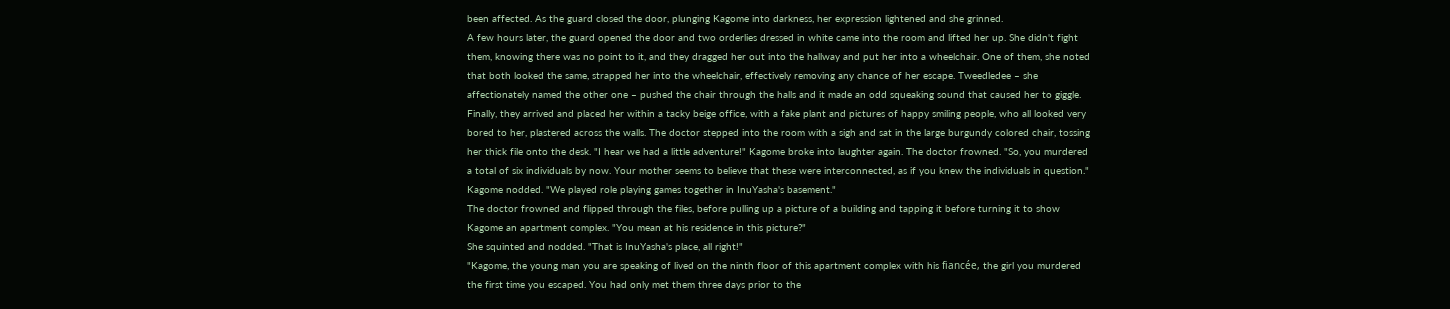been affected. As the guard closed the door, plunging Kagome into darkness, her expression lightened and she grinned.
A few hours later, the guard opened the door and two orderlies dressed in white came into the room and lifted her up. She didn't fight them, knowing there was no point to it, and they dragged her out into the hallway and put her into a wheelchair. One of them, she noted that both looked the same, strapped her into the wheelchair, effectively removing any chance of her escape. Tweedledee – she affectionately named the other one – pushed the chair through the halls and it made an odd squeaking sound that caused her to giggle.
Finally, they arrived and placed her within a tacky beige office, with a fake plant and pictures of happy smiling people, who all looked very bored to her, plastered across the walls. The doctor stepped into the room with a sigh and sat in the large burgundy colored chair, tossing her thick file onto the desk. "I hear we had a little adventure!" Kagome broke into laughter again. The doctor frowned. "So, you murdered a total of six individuals by now. Your mother seems to believe that these were interconnected, as if you knew the individuals in question."
Kagome nodded. "We played role playing games together in InuYasha's basement."
The doctor frowned and flipped through the files, before pulling up a picture of a building and tapping it before turning it to show Kagome an apartment complex. "You mean at his residence in this picture?"
She squinted and nodded. "That is InuYasha's place, all right!"
"Kagome, the young man you are speaking of lived on the ninth floor of this apartment complex with his fiancée, the girl you murdered the first time you escaped. You had only met them three days prior to the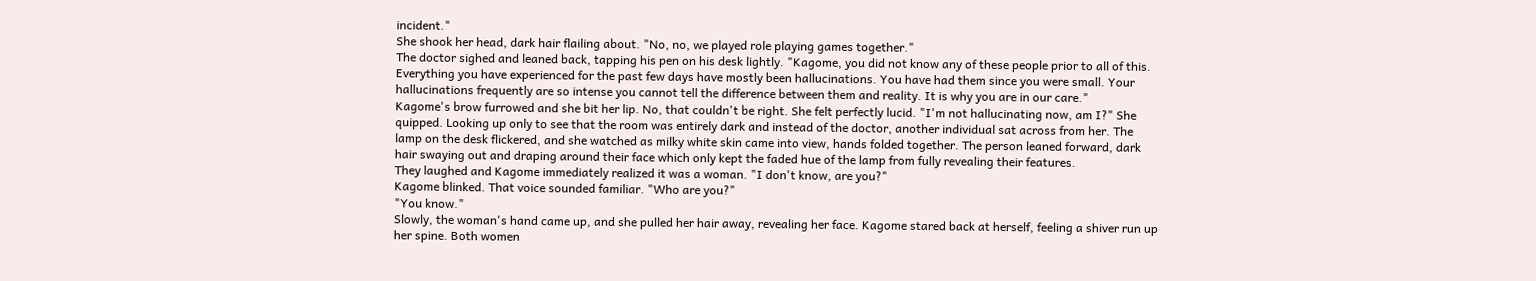incident."
She shook her head, dark hair flailing about. "No, no, we played role playing games together."
The doctor sighed and leaned back, tapping his pen on his desk lightly. "Kagome, you did not know any of these people prior to all of this. Everything you have experienced for the past few days have mostly been hallucinations. You have had them since you were small. Your hallucinations frequently are so intense you cannot tell the difference between them and reality. It is why you are in our care."
Kagome's brow furrowed and she bit her lip. No, that couldn't be right. She felt perfectly lucid. "I'm not hallucinating now, am I?" She quipped. Looking up only to see that the room was entirely dark and instead of the doctor, another individual sat across from her. The lamp on the desk flickered, and she watched as milky white skin came into view, hands folded together. The person leaned forward, dark hair swaying out and draping around their face which only kept the faded hue of the lamp from fully revealing their features.
They laughed and Kagome immediately realized it was a woman. "I don't know, are you?"
Kagome blinked. That voice sounded familiar. "Who are you?"
"You know."
Slowly, the woman's hand came up, and she pulled her hair away, revealing her face. Kagome stared back at herself, feeling a shiver run up her spine. Both women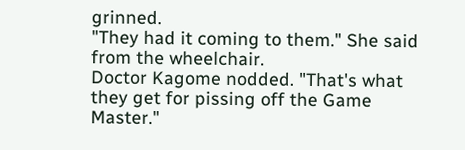grinned.
"They had it coming to them." She said from the wheelchair.
Doctor Kagome nodded. "That's what they get for pissing off the Game Master."